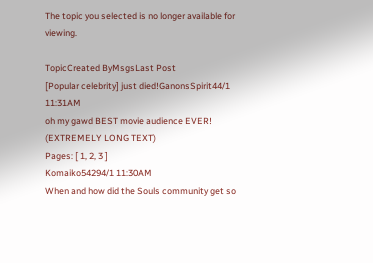The topic you selected is no longer available for viewing.

TopicCreated ByMsgsLast Post
[Popular celebrity] just died!GanonsSpirit44/1 11:31AM
oh my gawd BEST movie audience EVER! (EXTREMELY LONG TEXT)
Pages: [ 1, 2, 3 ]
Komaiko54294/1 11:30AM
When and how did the Souls community get so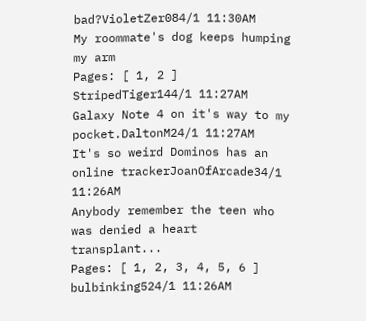bad?VioletZer084/1 11:30AM
My roommate's dog keeps humping my arm
Pages: [ 1, 2 ]
StripedTiger144/1 11:27AM
Galaxy Note 4 on it's way to my pocket.DaltonM24/1 11:27AM
It's so weird Dominos has an online trackerJoanOfArcade34/1 11:26AM
Anybody remember the teen who was denied a heart transplant...
Pages: [ 1, 2, 3, 4, 5, 6 ]
bulbinking524/1 11:26AM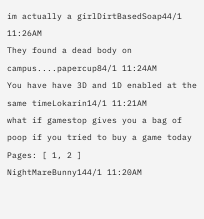im actually a girlDirtBasedSoap44/1 11:26AM
They found a dead body on campus....papercup84/1 11:24AM
You have have 3D and 1D enabled at the same timeLokarin14/1 11:21AM
what if gamestop gives you a bag of poop if you tried to buy a game today
Pages: [ 1, 2 ]
NightMareBunny144/1 11:20AM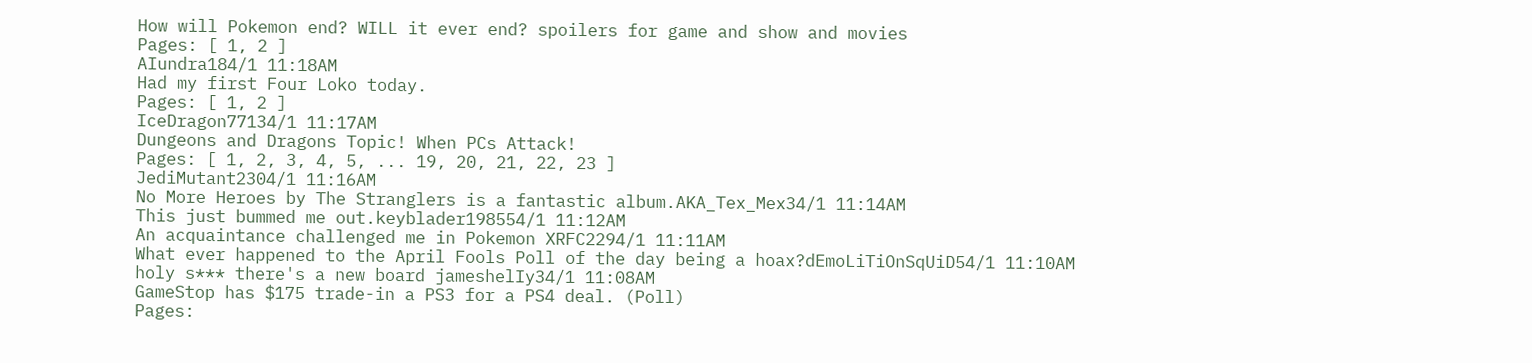How will Pokemon end? WILL it ever end? spoilers for game and show and movies
Pages: [ 1, 2 ]
AIundra184/1 11:18AM
Had my first Four Loko today.
Pages: [ 1, 2 ]
IceDragon77134/1 11:17AM
Dungeons and Dragons Topic! When PCs Attack!
Pages: [ 1, 2, 3, 4, 5, ... 19, 20, 21, 22, 23 ]
JediMutant2304/1 11:16AM
No More Heroes by The Stranglers is a fantastic album.AKA_Tex_Mex34/1 11:14AM
This just bummed me out.keyblader198554/1 11:12AM
An acquaintance challenged me in Pokemon XRFC2294/1 11:11AM
What ever happened to the April Fools Poll of the day being a hoax?dEmoLiTiOnSqUiD54/1 11:10AM
holy s*** there's a new board jameshelIy34/1 11:08AM
GameStop has $175 trade-in a PS3 for a PS4 deal. (Poll)
Pages: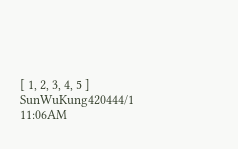[ 1, 2, 3, 4, 5 ]
SunWuKung420444/1 11:06AM